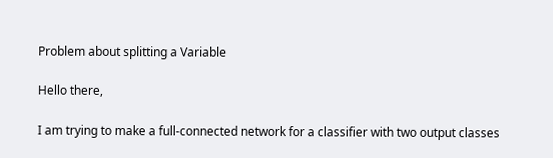Problem about splitting a Variable

Hello there,

I am trying to make a full-connected network for a classifier with two output classes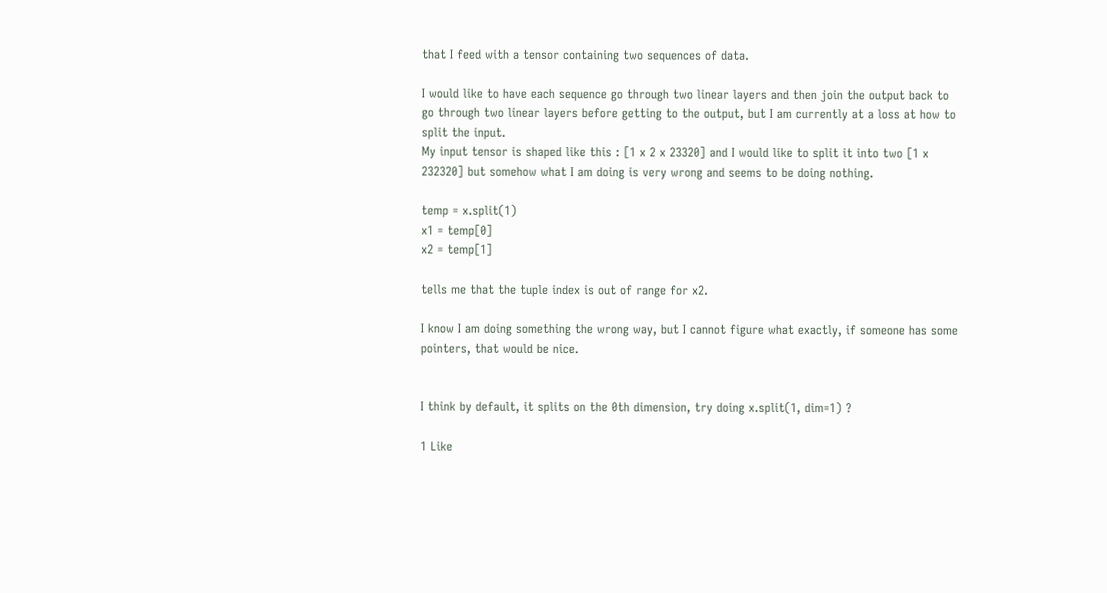that I feed with a tensor containing two sequences of data.

I would like to have each sequence go through two linear layers and then join the output back to go through two linear layers before getting to the output, but I am currently at a loss at how to split the input.
My input tensor is shaped like this : [1 x 2 x 23320] and I would like to split it into two [1 x 232320] but somehow what I am doing is very wrong and seems to be doing nothing.

temp = x.split(1)
x1 = temp[0]
x2 = temp[1]

tells me that the tuple index is out of range for x2.

I know I am doing something the wrong way, but I cannot figure what exactly, if someone has some pointers, that would be nice.


I think by default, it splits on the 0th dimension, try doing x.split(1, dim=1) ?

1 Like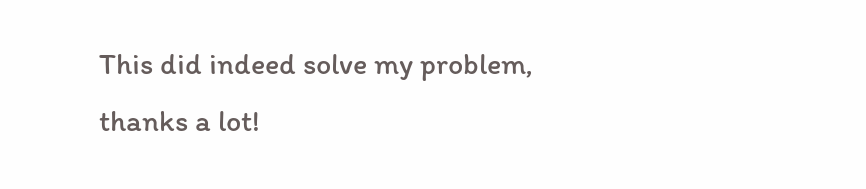This did indeed solve my problem, thanks a lot!